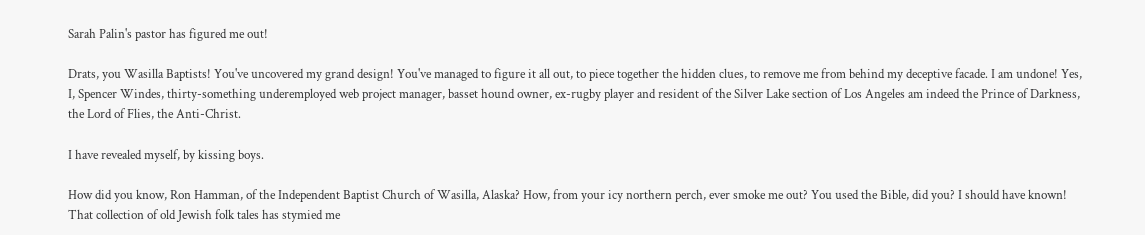Sarah Palin's pastor has figured me out!

Drats, you Wasilla Baptists! You've uncovered my grand design! You've managed to figure it all out, to piece together the hidden clues, to remove me from behind my deceptive facade. I am undone! Yes, I, Spencer Windes, thirty-something underemployed web project manager, basset hound owner, ex-rugby player and resident of the Silver Lake section of Los Angeles am indeed the Prince of Darkness, the Lord of Flies, the Anti-Christ.

I have revealed myself, by kissing boys.

How did you know, Ron Hamman, of the Independent Baptist Church of Wasilla, Alaska? How, from your icy northern perch, ever smoke me out? You used the Bible, did you? I should have known! That collection of old Jewish folk tales has stymied me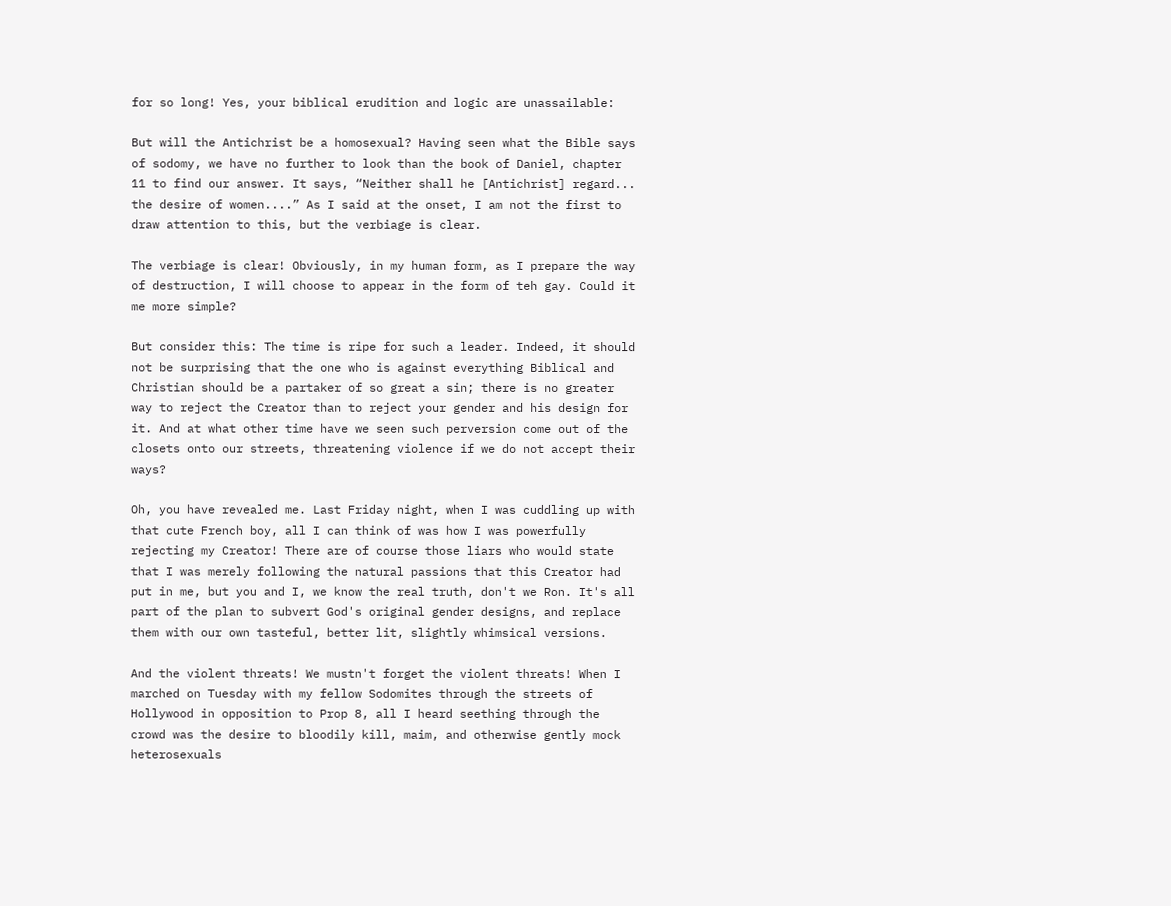for so long! Yes, your biblical erudition and logic are unassailable:

But will the Antichrist be a homosexual? Having seen what the Bible says of sodomy, we have no further to look than the book of Daniel, chapter 11 to find our answer. It says, “Neither shall he [Antichrist] regard... the desire of women....” As I said at the onset, I am not the first to draw attention to this, but the verbiage is clear.

The verbiage is clear! Obviously, in my human form, as I prepare the way of destruction, I will choose to appear in the form of teh gay. Could it me more simple?

But consider this: The time is ripe for such a leader. Indeed, it should not be surprising that the one who is against everything Biblical and Christian should be a partaker of so great a sin; there is no greater way to reject the Creator than to reject your gender and his design for it. And at what other time have we seen such perversion come out of the closets onto our streets, threatening violence if we do not accept their ways?

Oh, you have revealed me. Last Friday night, when I was cuddling up with that cute French boy, all I can think of was how I was powerfully rejecting my Creator! There are of course those liars who would state that I was merely following the natural passions that this Creator had put in me, but you and I, we know the real truth, don't we Ron. It's all part of the plan to subvert God's original gender designs, and replace them with our own tasteful, better lit, slightly whimsical versions.

And the violent threats! We mustn't forget the violent threats! When I marched on Tuesday with my fellow Sodomites through the streets of Hollywood in opposition to Prop 8, all I heard seething through the crowd was the desire to bloodily kill, maim, and otherwise gently mock heterosexuals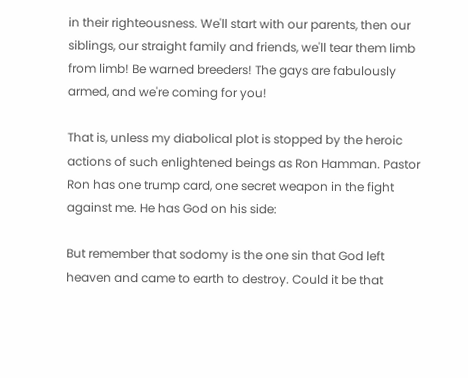in their righteousness. We'll start with our parents, then our siblings, our straight family and friends, we'll tear them limb from limb! Be warned breeders! The gays are fabulously armed, and we're coming for you!

That is, unless my diabolical plot is stopped by the heroic actions of such enlightened beings as Ron Hamman. Pastor Ron has one trump card, one secret weapon in the fight against me. He has God on his side:

But remember that sodomy is the one sin that God left heaven and came to earth to destroy. Could it be that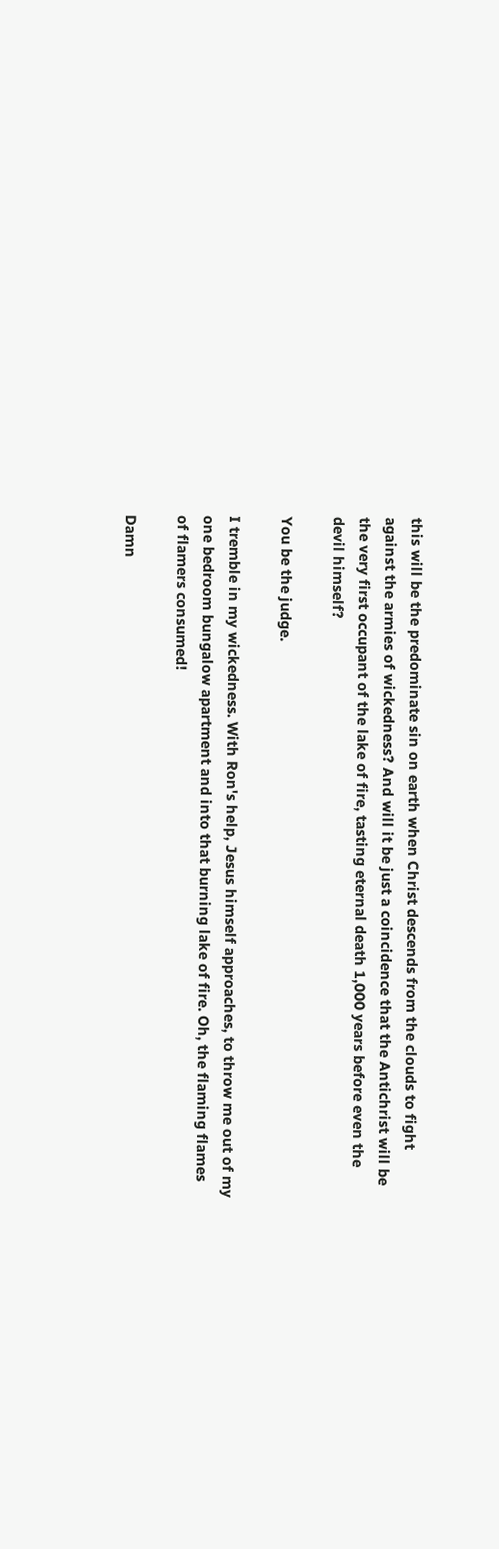this will be the predominate sin on earth when Christ descends from the clouds to fight against the armies of wickedness? And will it be just a coincidence that the Antichrist will be the very first occupant of the lake of fire, tasting eternal death 1,000 years before even the devil himself?

You be the judge.

I tremble in my wickedness. With Ron's help, Jesus himself approaches, to throw me out of my one bedroom bungalow apartment and into that burning lake of fire. Oh, the flaming flames of flamers consumed!

Damn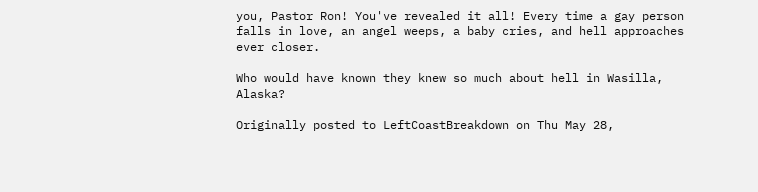you, Pastor Ron! You've revealed it all! Every time a gay person falls in love, an angel weeps, a baby cries, and hell approaches ever closer.

Who would have known they knew so much about hell in Wasilla, Alaska?

Originally posted to LeftCoastBreakdown on Thu May 28,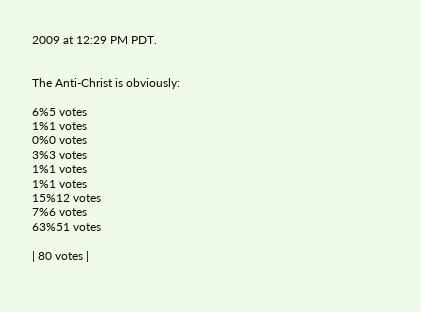2009 at 12:29 PM PDT.


The Anti-Christ is obviously:

6%5 votes
1%1 votes
0%0 votes
3%3 votes
1%1 votes
1%1 votes
15%12 votes
7%6 votes
63%51 votes

| 80 votes |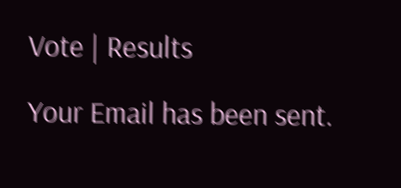Vote | Results

Your Email has been sent.